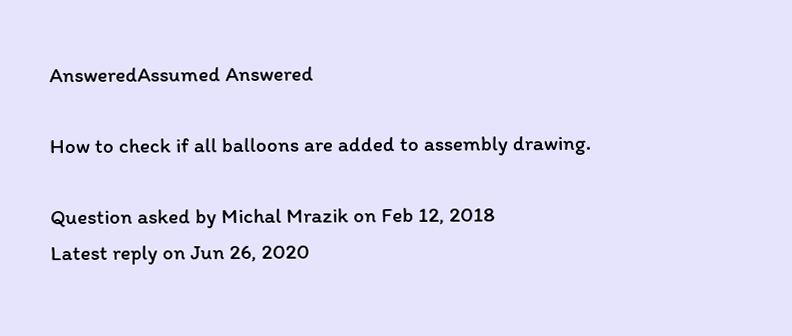AnsweredAssumed Answered

How to check if all balloons are added to assembly drawing.

Question asked by Michal Mrazik on Feb 12, 2018
Latest reply on Jun 26, 2020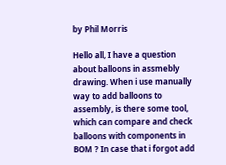by Phil Morris

Hello all, I have a question about balloons in assmebly drawing. When i use manually way to add balloons to assembly, is there some tool, which can compare and check balloons with components in BOM ? In case that i forgot add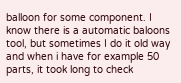balloon for some component. I know there is a automatic baloons tool, but sometimes I do it old way and when i have for example 50 parts, it took long to check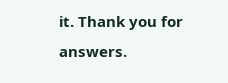it. Thank you for answers.